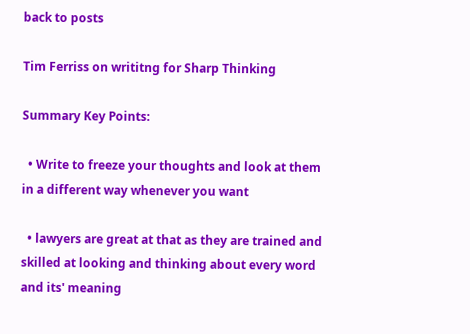back to posts

Tim Ferriss on writitng for Sharp Thinking

Summary Key Points:

  • Write to freeze your thoughts and look at them in a different way whenever you want

  • lawyers are great at that as they are trained and skilled at looking and thinking about every word and its' meaning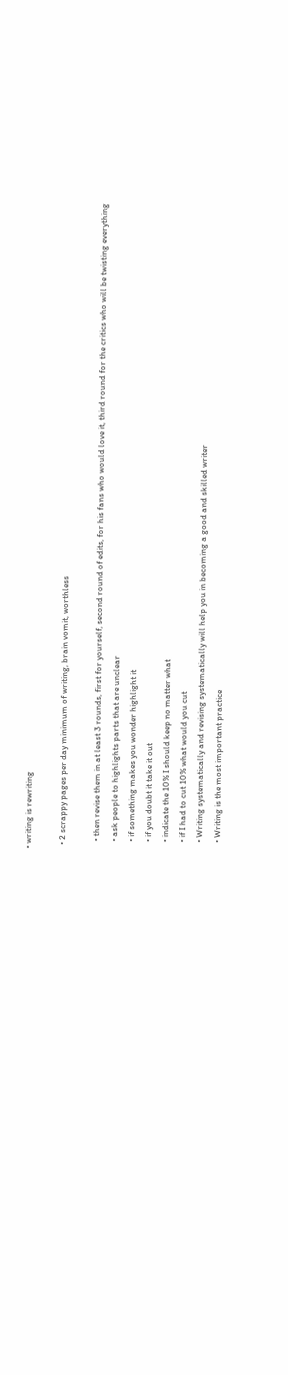• writing is rewriting

  • 2 scrappy pages per day minimum of writing, brain vomit, worthless

    • then revise them in at least 3 rounds, first for yourself, second round of edits, for his fans who would love it, third round for the critics who will be twisting everything
    • ask people to highlights parts that are unclear
    • if something makes you wonder highlight it
    • if you doubt it take it out
    • indicate the 10% I should keep no matter what
    • if I had to cut 10% what would you cut
    • Writing systematically and revising systematically will help you in becoming a good and skilled writer
    • Writing is the most important practice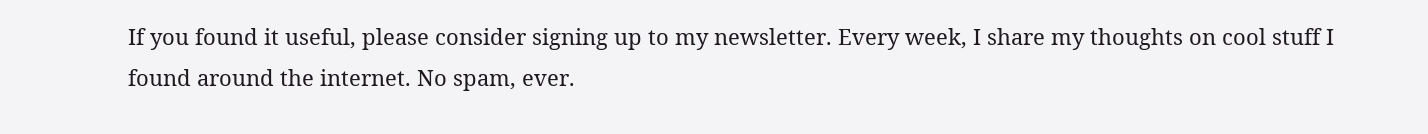If you found it useful, please consider signing up to my newsletter. Every week, I share my thoughts on cool stuff I found around the internet. No spam, ever.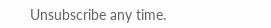Unsubscribe any time.